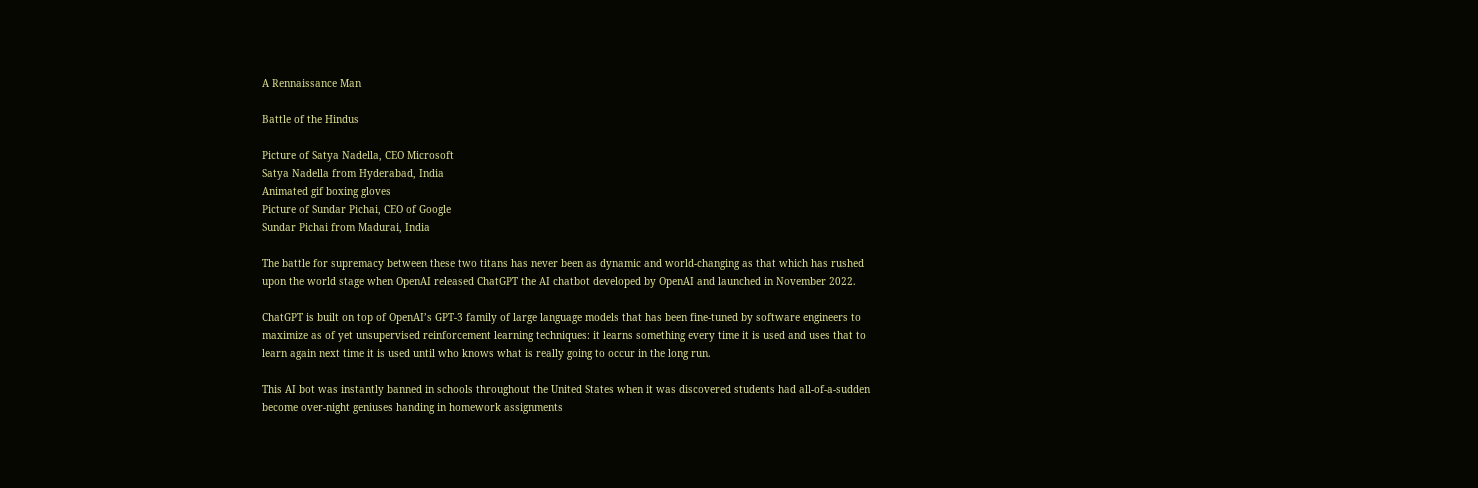A Rennaissance Man

Battle of the Hindus

Picture of Satya Nadella, CEO Microsoft
Satya Nadella from Hyderabad, India
Animated gif boxing gloves
Picture of Sundar Pichai, CEO of Google
Sundar Pichai from Madurai, India

The battle for supremacy between these two titans has never been as dynamic and world-changing as that which has rushed upon the world stage when OpenAI released ChatGPT the AI chatbot developed by OpenAI and launched in November 2022.

ChatGPT is built on top of OpenAI’s GPT-3 family of large language models that has been fine-tuned by software engineers to maximize as of yet unsupervised reinforcement learning techniques: it learns something every time it is used and uses that to learn again next time it is used until who knows what is really going to occur in the long run.

This AI bot was instantly banned in schools throughout the United States when it was discovered students had all-of-a-sudden become over-night geniuses handing in homework assignments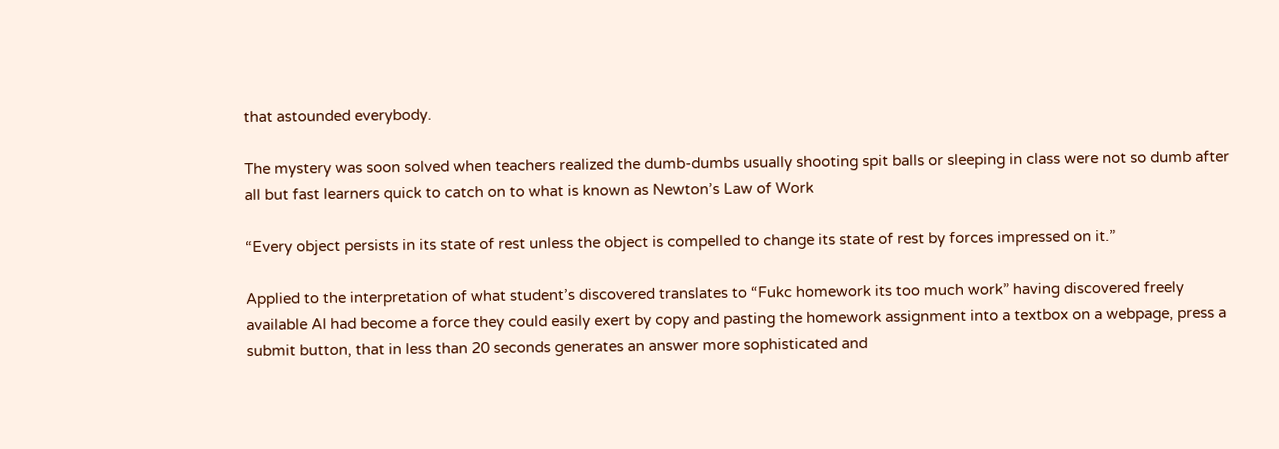that astounded everybody.

The mystery was soon solved when teachers realized the dumb-dumbs usually shooting spit balls or sleeping in class were not so dumb after all but fast learners quick to catch on to what is known as Newton’s Law of Work

“Every object persists in its state of rest unless the object is compelled to change its state of rest by forces impressed on it.”

Applied to the interpretation of what student’s discovered translates to “Fukc homework its too much work” having discovered freely available AI had become a force they could easily exert by copy and pasting the homework assignment into a textbox on a webpage, press a submit button, that in less than 20 seconds generates an answer more sophisticated and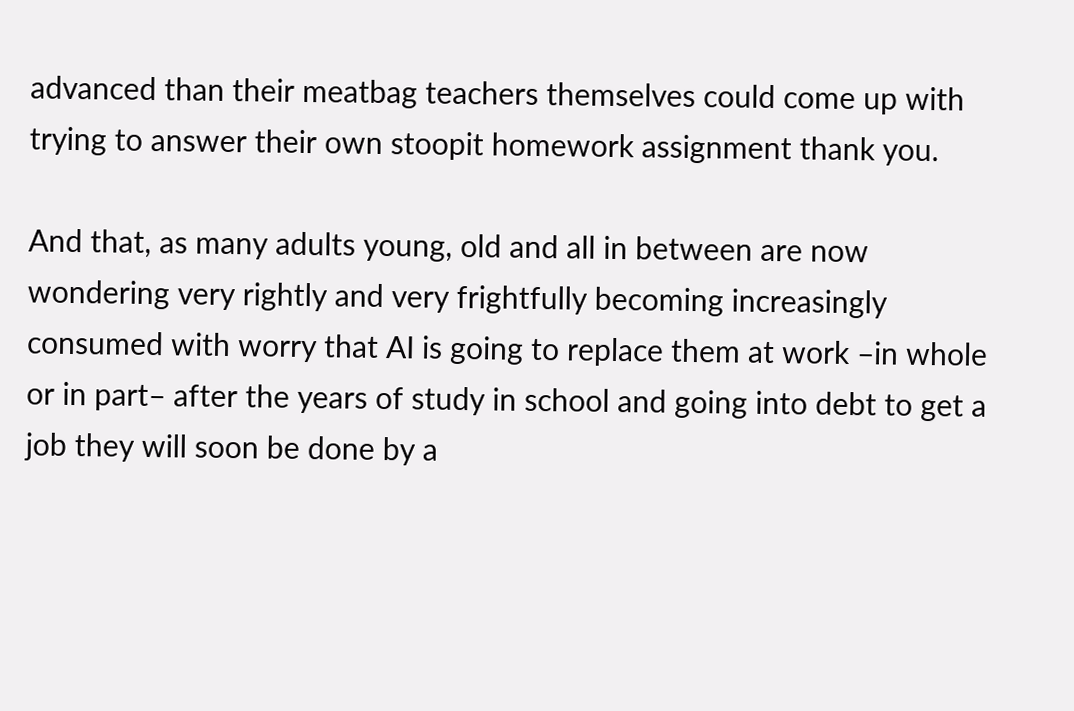advanced than their meatbag teachers themselves could come up with trying to answer their own stoopit homework assignment thank you.

And that, as many adults young, old and all in between are now wondering very rightly and very frightfully becoming increasingly consumed with worry that AI is going to replace them at work –in whole or in part– after the years of study in school and going into debt to get a job they will soon be done by a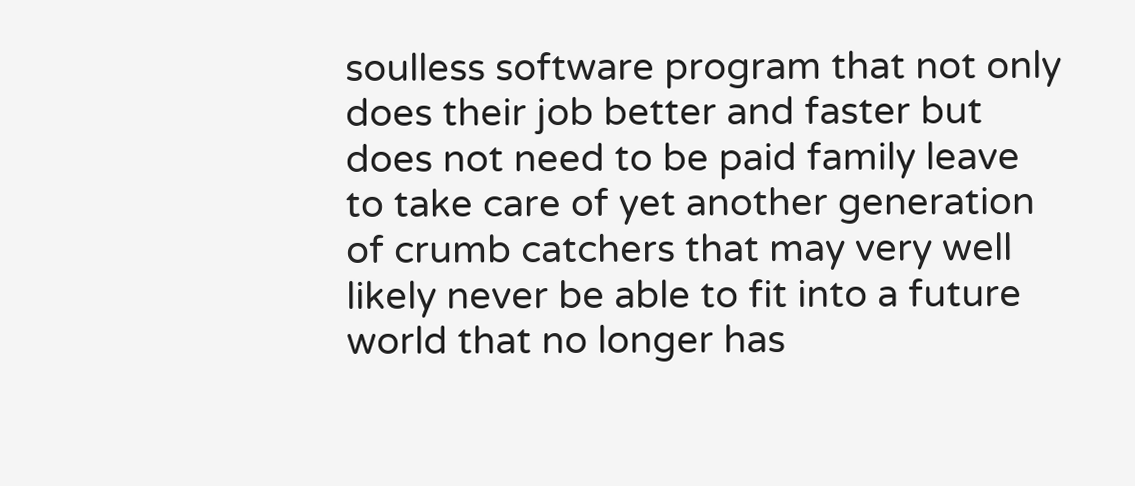soulless software program that not only does their job better and faster but does not need to be paid family leave to take care of yet another generation of crumb catchers that may very well likely never be able to fit into a future world that no longer has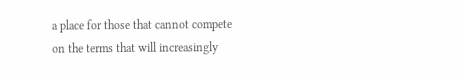a place for those that cannot compete on the terms that will increasingly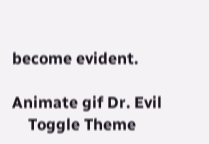become evident.

Animate gif Dr. Evil
    Toggle Theme